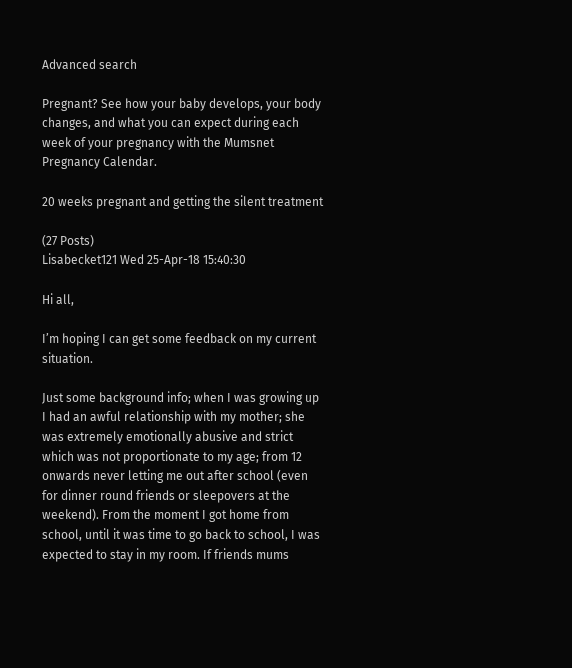Advanced search

Pregnant? See how your baby develops, your body changes, and what you can expect during each week of your pregnancy with the Mumsnet Pregnancy Calendar.

20 weeks pregnant and getting the silent treatment

(27 Posts)
Lisabecket121 Wed 25-Apr-18 15:40:30

Hi all,

I’m hoping I can get some feedback on my current situation.

Just some background info; when I was growing up I had an awful relationship with my mother; she was extremely emotionally abusive and strict which was not proportionate to my age; from 12 onwards never letting me out after school (even for dinner round friends or sleepovers at the weekend). From the moment I got home from school, until it was time to go back to school, I was expected to stay in my room. If friends mums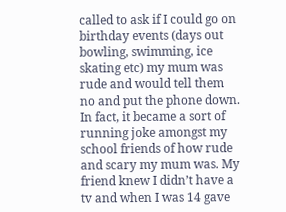called to ask if I could go on birthday events (days out bowling, swimming, ice skating etc) my mum was rude and would tell them no and put the phone down. In fact, it became a sort of running joke amongst my school friends of how rude and scary my mum was. My friend knew I didn’t have a tv and when I was 14 gave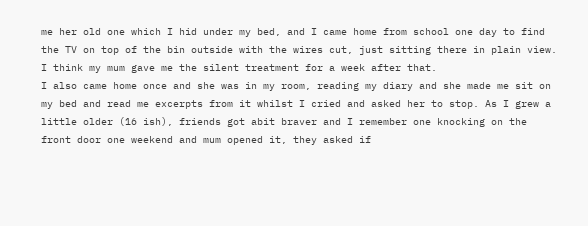me her old one which I hid under my bed, and I came home from school one day to find the TV on top of the bin outside with the wires cut, just sitting there in plain view. I think my mum gave me the silent treatment for a week after that.
I also came home once and she was in my room, reading my diary and she made me sit on my bed and read me excerpts from it whilst I cried and asked her to stop. As I grew a little older (16 ish), friends got abit braver and I remember one knocking on the front door one weekend and mum opened it, they asked if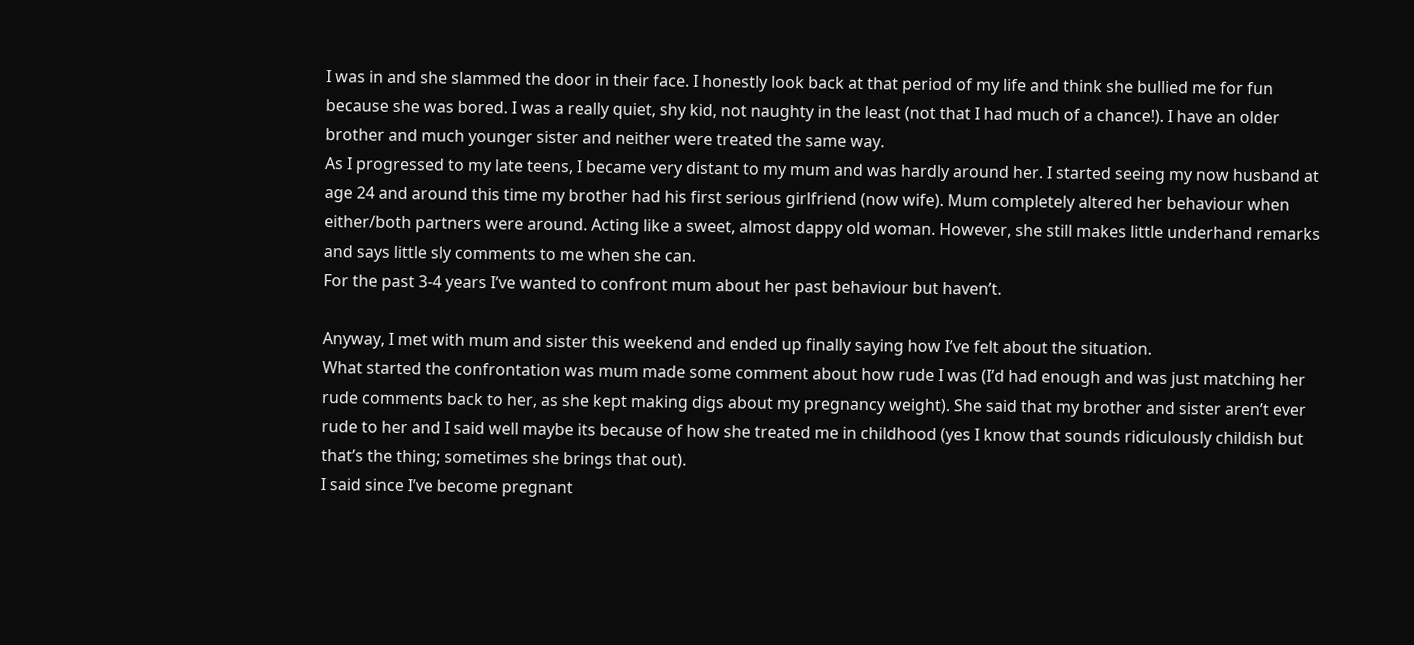I was in and she slammed the door in their face. I honestly look back at that period of my life and think she bullied me for fun because she was bored. I was a really quiet, shy kid, not naughty in the least (not that I had much of a chance!). I have an older brother and much younger sister and neither were treated the same way.
As I progressed to my late teens, I became very distant to my mum and was hardly around her. I started seeing my now husband at age 24 and around this time my brother had his first serious girlfriend (now wife). Mum completely altered her behaviour when either/both partners were around. Acting like a sweet, almost dappy old woman. However, she still makes little underhand remarks and says little sly comments to me when she can.
For the past 3-4 years I’ve wanted to confront mum about her past behaviour but haven’t.

Anyway, I met with mum and sister this weekend and ended up finally saying how I’ve felt about the situation.
What started the confrontation was mum made some comment about how rude I was (I’d had enough and was just matching her rude comments back to her, as she kept making digs about my pregnancy weight). She said that my brother and sister aren’t ever rude to her and I said well maybe its because of how she treated me in childhood (yes I know that sounds ridiculously childish but that’s the thing; sometimes she brings that out).
I said since I’ve become pregnant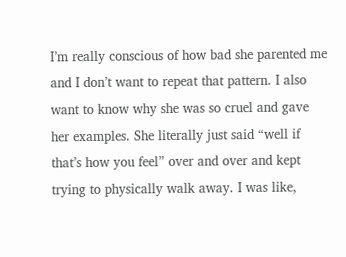I’m really conscious of how bad she parented me and I don’t want to repeat that pattern. I also want to know why she was so cruel and gave her examples. She literally just said “well if that’s how you feel” over and over and kept trying to physically walk away. I was like,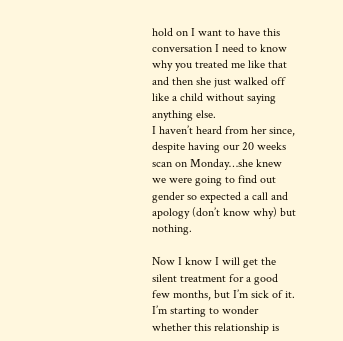hold on I want to have this conversation I need to know why you treated me like that and then she just walked off like a child without saying anything else.
I haven’t heard from her since, despite having our 20 weeks scan on Monday…she knew we were going to find out gender so expected a call and apology (don’t know why) but nothing.

Now I know I will get the silent treatment for a good few months, but I’m sick of it. I’m starting to wonder whether this relationship is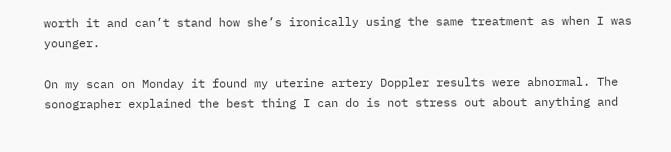worth it and can’t stand how she’s ironically using the same treatment as when I was younger.

On my scan on Monday it found my uterine artery Doppler results were abnormal. The sonographer explained the best thing I can do is not stress out about anything and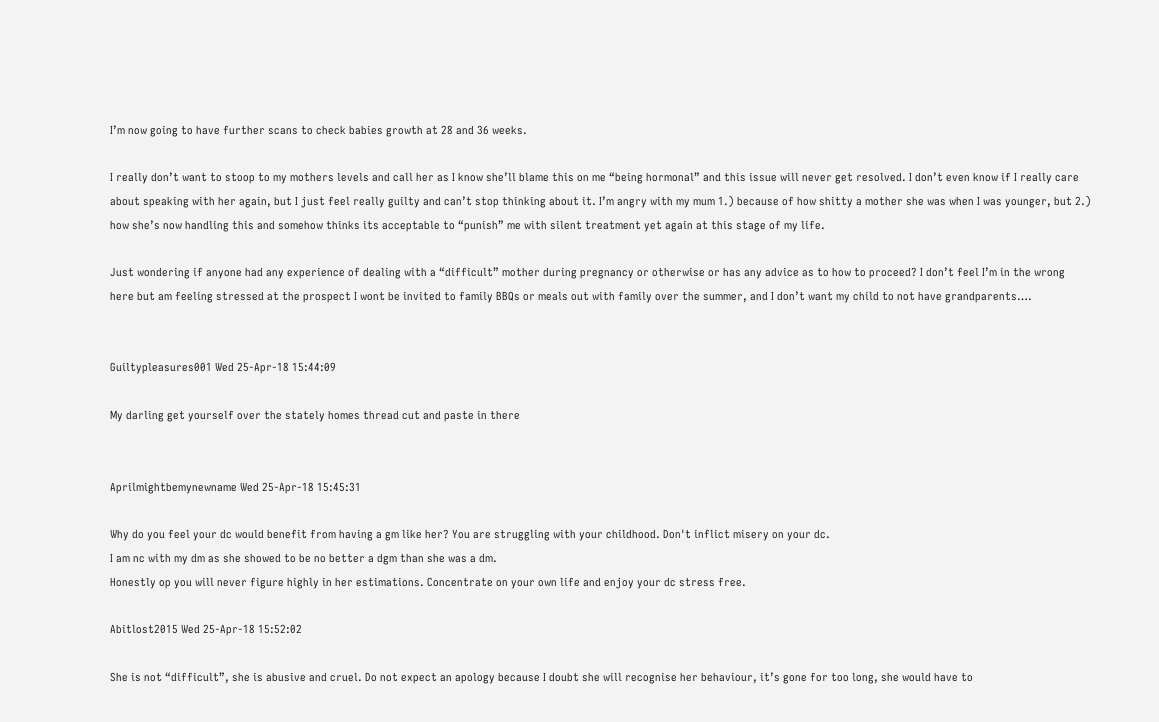I’m now going to have further scans to check babies growth at 28 and 36 weeks.

I really don’t want to stoop to my mothers levels and call her as I know she’ll blame this on me “being hormonal” and this issue will never get resolved. I don’t even know if I really care about speaking with her again, but I just feel really guilty and can’t stop thinking about it. I’m angry with my mum 1.) because of how shitty a mother she was when I was younger, but 2.) how she’s now handling this and somehow thinks its acceptable to “punish” me with silent treatment yet again at this stage of my life.

Just wondering if anyone had any experience of dealing with a “difficult” mother during pregnancy or otherwise or has any advice as to how to proceed? I don’t feel I’m in the wrong here but am feeling stressed at the prospect I wont be invited to family BBQs or meals out with family over the summer, and I don’t want my child to not have grandparents….


Guiltypleasures001 Wed 25-Apr-18 15:44:09

My darling get yourself over the stately homes thread cut and paste in there


Aprilmightbemynewname Wed 25-Apr-18 15:45:31

Why do you feel your dc would benefit from having a gm like her? You are struggling with your childhood. Don't inflict misery on your dc.
I am nc with my dm as she showed to be no better a dgm than she was a dm.
Honestly op you will never figure highly in her estimations. Concentrate on your own life and enjoy your dc stress free.

Abitlost2015 Wed 25-Apr-18 15:52:02

She is not “difficult”, she is abusive and cruel. Do not expect an apology because I doubt she will recognise her behaviour, it’s gone for too long, she would have to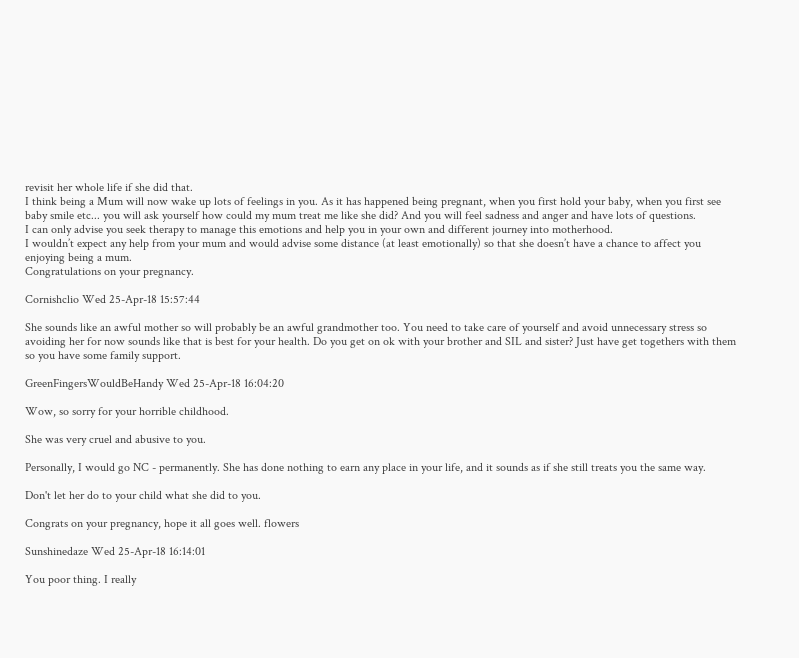revisit her whole life if she did that.
I think being a Mum will now wake up lots of feelings in you. As it has happened being pregnant, when you first hold your baby, when you first see baby smile etc... you will ask yourself how could my mum treat me like she did? And you will feel sadness and anger and have lots of questions.
I can only advise you seek therapy to manage this emotions and help you in your own and different journey into motherhood.
I wouldn’t expect any help from your mum and would advise some distance (at least emotionally) so that she doesn’t have a chance to affect you enjoying being a mum.
Congratulations on your pregnancy.

Cornishclio Wed 25-Apr-18 15:57:44

She sounds like an awful mother so will probably be an awful grandmother too. You need to take care of yourself and avoid unnecessary stress so avoiding her for now sounds like that is best for your health. Do you get on ok with your brother and SIL and sister? Just have get togethers with them so you have some family support.

GreenFingersWouldBeHandy Wed 25-Apr-18 16:04:20

Wow, so sorry for your horrible childhood.

She was very cruel and abusive to you.

Personally, I would go NC - permanently. She has done nothing to earn any place in your life, and it sounds as if she still treats you the same way.

Don't let her do to your child what she did to you.

Congrats on your pregnancy, hope it all goes well. flowers

Sunshinedaze Wed 25-Apr-18 16:14:01

You poor thing. I really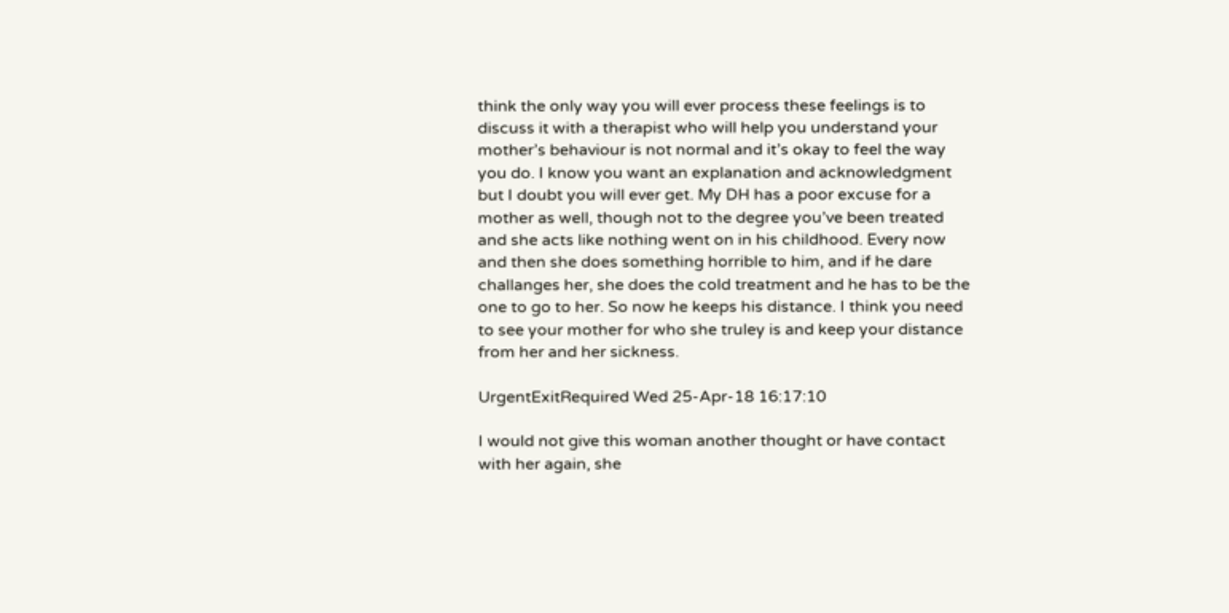think the only way you will ever process these feelings is to discuss it with a therapist who will help you understand your mother’s behaviour is not normal and it’s okay to feel the way you do. I know you want an explanation and acknowledgment but I doubt you will ever get. My DH has a poor excuse for a mother as well, though not to the degree you’ve been treated and she acts like nothing went on in his childhood. Every now and then she does something horrible to him, and if he dare challanges her, she does the cold treatment and he has to be the one to go to her. So now he keeps his distance. I think you need to see your mother for who she truley is and keep your distance from her and her sickness.

UrgentExitRequired Wed 25-Apr-18 16:17:10

I would not give this woman another thought or have contact with her again, she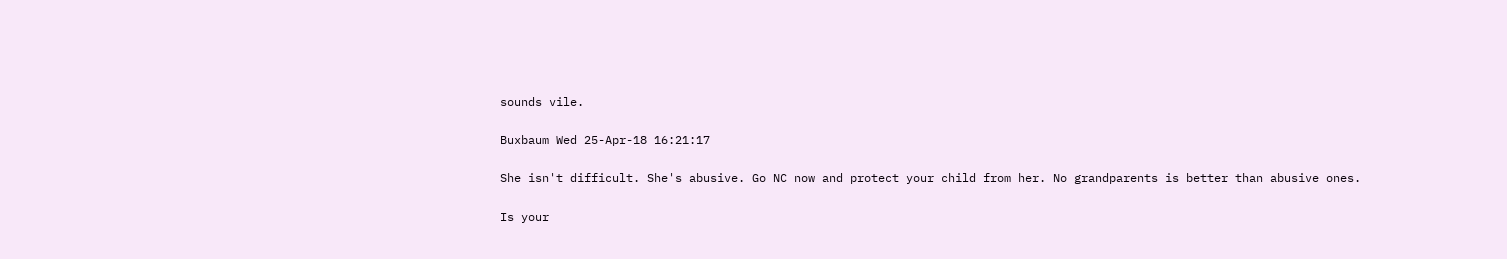sounds vile.

Buxbaum Wed 25-Apr-18 16:21:17

She isn't difficult. She's abusive. Go NC now and protect your child from her. No grandparents is better than abusive ones.

Is your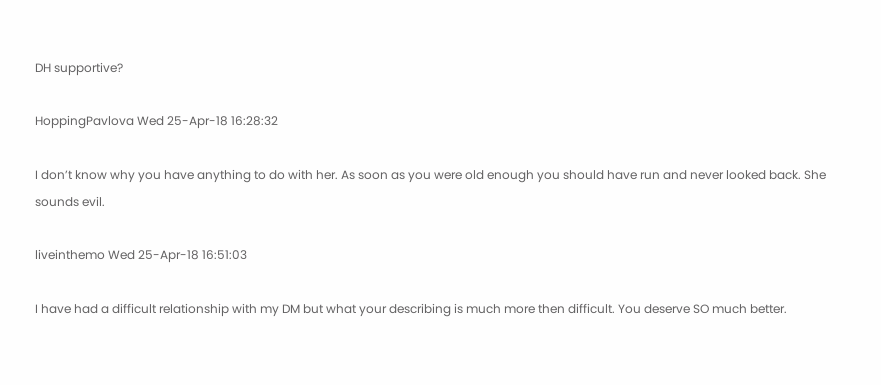DH supportive?

HoppingPavlova Wed 25-Apr-18 16:28:32

I don’t know why you have anything to do with her. As soon as you were old enough you should have run and never looked back. She sounds evil.

liveinthemo Wed 25-Apr-18 16:51:03

I have had a difficult relationship with my DM but what your describing is much more then difficult. You deserve SO much better.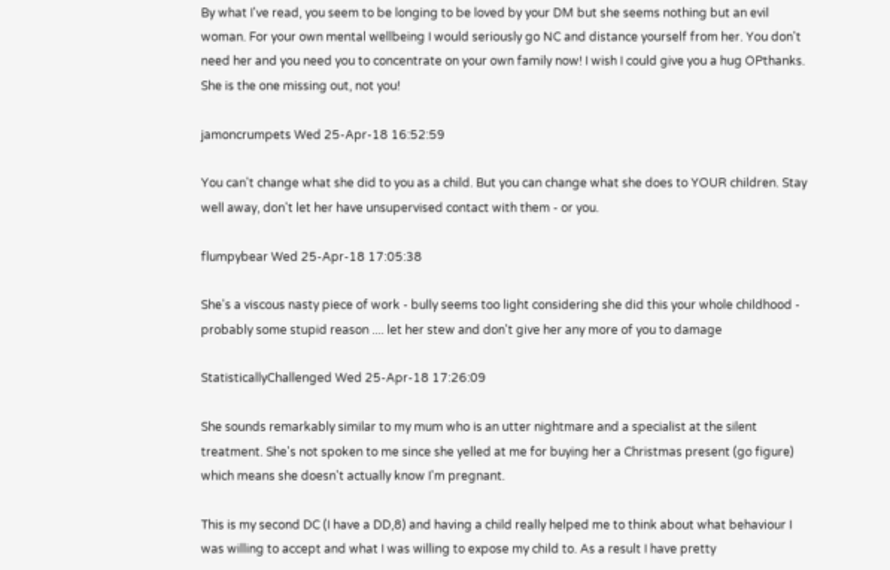By what I've read, you seem to be longing to be loved by your DM but she seems nothing but an evil woman. For your own mental wellbeing I would seriously go NC and distance yourself from her. You don't need her and you need you to concentrate on your own family now! I wish I could give you a hug OPthanks. She is the one missing out, not you!

jamoncrumpets Wed 25-Apr-18 16:52:59

You can't change what she did to you as a child. But you can change what she does to YOUR children. Stay well away, don't let her have unsupervised contact with them - or you.

flumpybear Wed 25-Apr-18 17:05:38

She's a viscous nasty piece of work - bully seems too light considering she did this your whole childhood - probably some stupid reason .... let her stew and don't give her any more of you to damage

StatisticallyChallenged Wed 25-Apr-18 17:26:09

She sounds remarkably similar to my mum who is an utter nightmare and a specialist at the silent treatment. She's not spoken to me since she yelled at me for buying her a Christmas present (go figure) which means she doesn't actually know I'm pregnant.

This is my second DC (I have a DD,8) and having a child really helped me to think about what behaviour I was willing to accept and what I was willing to expose my child to. As a result I have pretty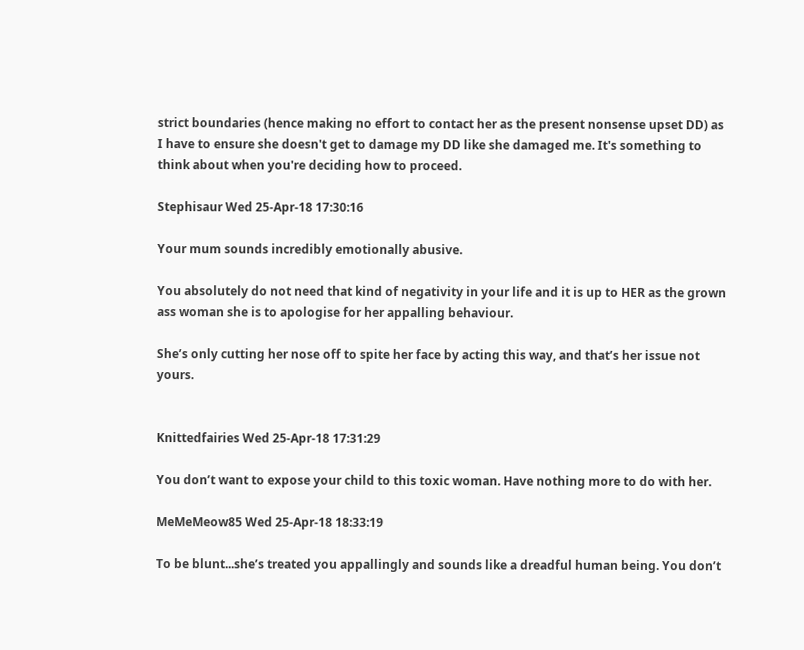strict boundaries (hence making no effort to contact her as the present nonsense upset DD) as I have to ensure she doesn't get to damage my DD like she damaged me. It's something to think about when you're deciding how to proceed.

Stephisaur Wed 25-Apr-18 17:30:16

Your mum sounds incredibly emotionally abusive.

You absolutely do not need that kind of negativity in your life and it is up to HER as the grown ass woman she is to apologise for her appalling behaviour.

She’s only cutting her nose off to spite her face by acting this way, and that’s her issue not yours.


Knittedfairies Wed 25-Apr-18 17:31:29

You don’t want to expose your child to this toxic woman. Have nothing more to do with her.

MeMeMeow85 Wed 25-Apr-18 18:33:19

To be blunt...she’s treated you appallingly and sounds like a dreadful human being. You don’t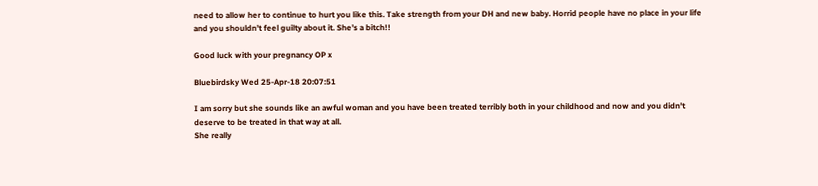need to allow her to continue to hurt you like this. Take strength from your DH and new baby. Horrid people have no place in your life and you shouldn’t feel guilty about it. She’s a bitch!!

Good luck with your pregnancy OP x

Bluebirdsky Wed 25-Apr-18 20:07:51

I am sorry but she sounds like an awful woman and you have been treated terribly both in your childhood and now and you didn't deserve to be treated in that way at all.
She really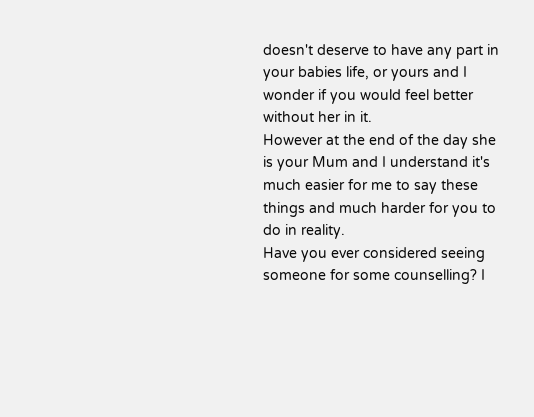doesn't deserve to have any part in your babies life, or yours and I wonder if you would feel better without her in it.
However at the end of the day she is your Mum and I understand it's much easier for me to say these things and much harder for you to do in reality.
Have you ever considered seeing someone for some counselling? I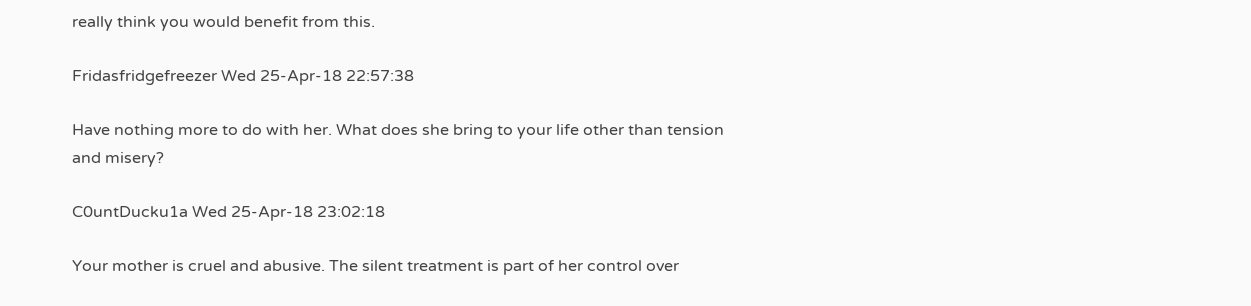really think you would benefit from this.

Fridasfridgefreezer Wed 25-Apr-18 22:57:38

Have nothing more to do with her. What does she bring to your life other than tension and misery?

C0untDucku1a Wed 25-Apr-18 23:02:18

Your mother is cruel and abusive. The silent treatment is part of her control over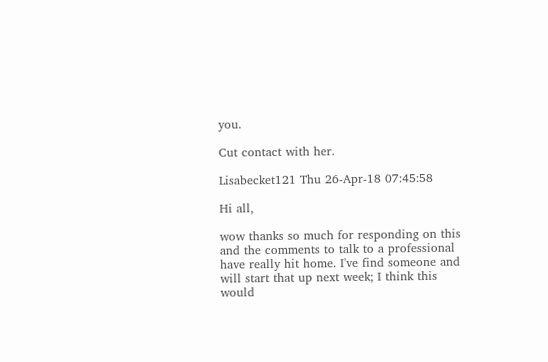you.

Cut contact with her.

Lisabecket121 Thu 26-Apr-18 07:45:58

Hi all,

wow thanks so much for responding on this and the comments to talk to a professional have really hit home. I've find someone and will start that up next week; I think this would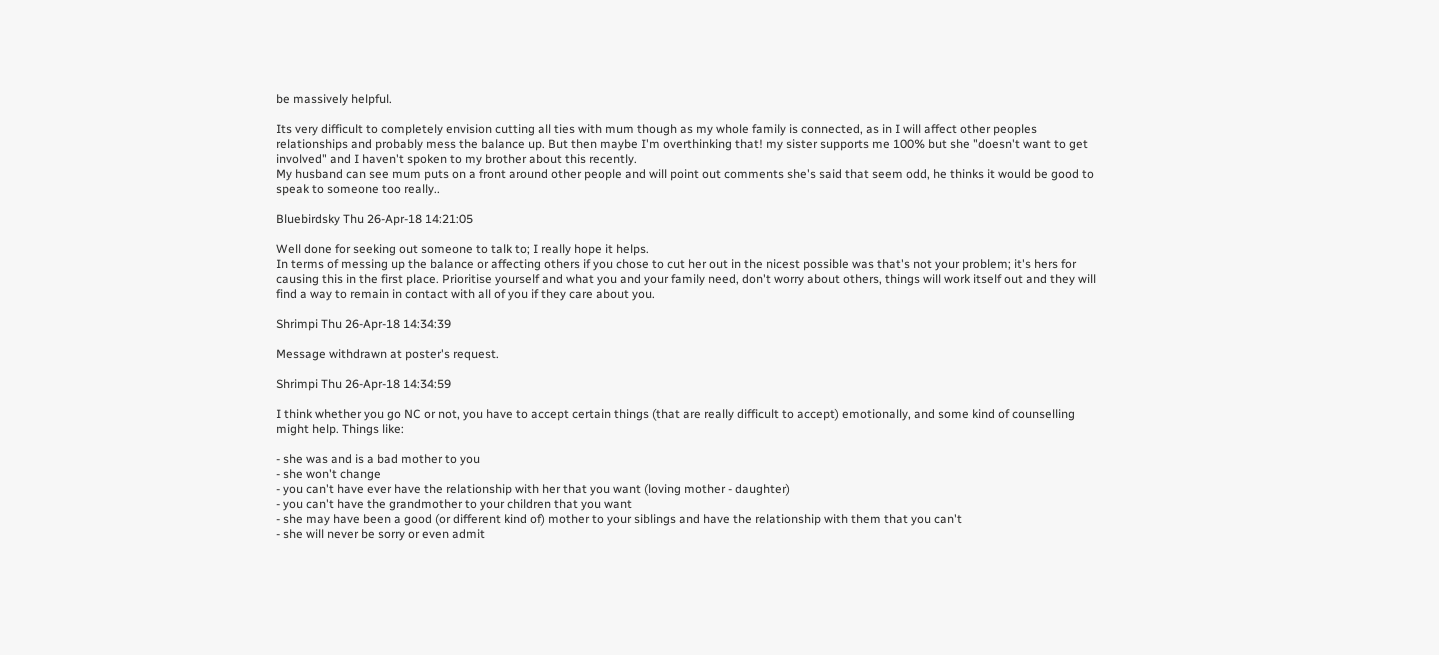be massively helpful.

Its very difficult to completely envision cutting all ties with mum though as my whole family is connected, as in I will affect other peoples relationships and probably mess the balance up. But then maybe I'm overthinking that! my sister supports me 100% but she "doesn't want to get involved" and I haven't spoken to my brother about this recently.
My husband can see mum puts on a front around other people and will point out comments she's said that seem odd, he thinks it would be good to speak to someone too really..

Bluebirdsky Thu 26-Apr-18 14:21:05

Well done for seeking out someone to talk to; I really hope it helps.
In terms of messing up the balance or affecting others if you chose to cut her out in the nicest possible was that's not your problem; it's hers for causing this in the first place. Prioritise yourself and what you and your family need, don't worry about others, things will work itself out and they will find a way to remain in contact with all of you if they care about you.

Shrimpi Thu 26-Apr-18 14:34:39

Message withdrawn at poster's request.

Shrimpi Thu 26-Apr-18 14:34:59

I think whether you go NC or not, you have to accept certain things (that are really difficult to accept) emotionally, and some kind of counselling might help. Things like:

- she was and is a bad mother to you
- she won't change
- you can't have ever have the relationship with her that you want (loving mother - daughter)
- you can't have the grandmother to your children that you want
- she may have been a good (or different kind of) mother to your siblings and have the relationship with them that you can't
- she will never be sorry or even admit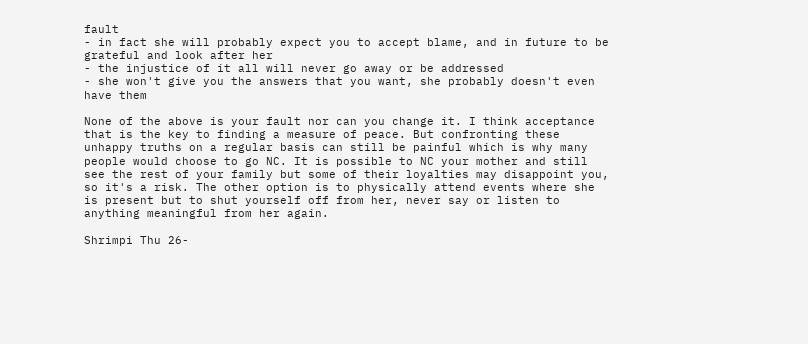fault
- in fact she will probably expect you to accept blame, and in future to be grateful and look after her
- the injustice of it all will never go away or be addressed
- she won't give you the answers that you want, she probably doesn't even have them

None of the above is your fault nor can you change it. I think acceptance that is the key to finding a measure of peace. But confronting these unhappy truths on a regular basis can still be painful which is why many people would choose to go NC. It is possible to NC your mother and still see the rest of your family but some of their loyalties may disappoint you, so it's a risk. The other option is to physically attend events where she is present but to shut yourself off from her, never say or listen to anything meaningful from her again.

Shrimpi Thu 26-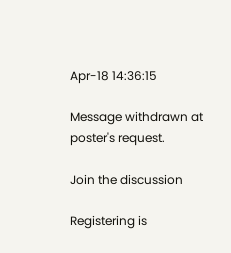Apr-18 14:36:15

Message withdrawn at poster's request.

Join the discussion

Registering is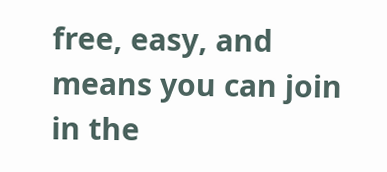free, easy, and means you can join in the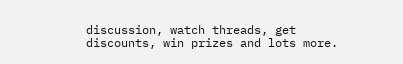discussion, watch threads, get discounts, win prizes and lots more.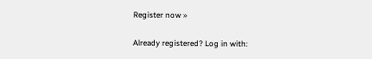Register now »

Already registered? Log in with: